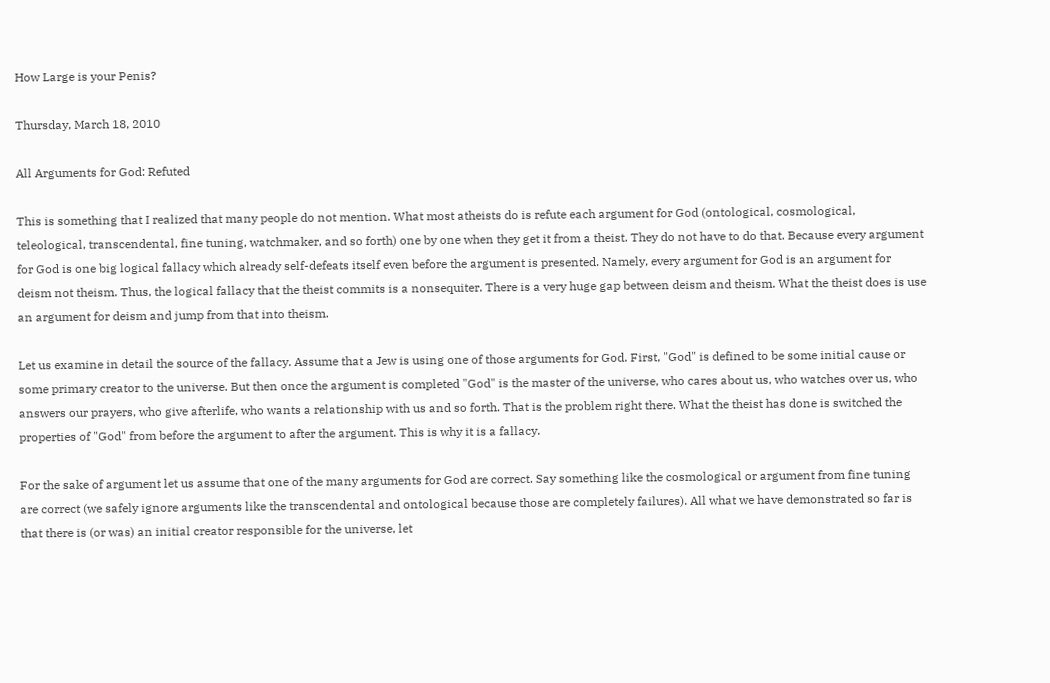How Large is your Penis?

Thursday, March 18, 2010

All Arguments for God: Refuted

This is something that I realized that many people do not mention. What most atheists do is refute each argument for God (ontological, cosmological, teleological, transcendental, fine tuning, watchmaker, and so forth) one by one when they get it from a theist. They do not have to do that. Because every argument for God is one big logical fallacy which already self-defeats itself even before the argument is presented. Namely, every argument for God is an argument for deism not theism. Thus, the logical fallacy that the theist commits is a nonsequiter. There is a very huge gap between deism and theism. What the theist does is use an argument for deism and jump from that into theism.

Let us examine in detail the source of the fallacy. Assume that a Jew is using one of those arguments for God. First, "God" is defined to be some initial cause or some primary creator to the universe. But then once the argument is completed "God" is the master of the universe, who cares about us, who watches over us, who answers our prayers, who give afterlife, who wants a relationship with us and so forth. That is the problem right there. What the theist has done is switched the properties of "God" from before the argument to after the argument. This is why it is a fallacy.

For the sake of argument let us assume that one of the many arguments for God are correct. Say something like the cosmological or argument from fine tuning are correct (we safely ignore arguments like the transcendental and ontological because those are completely failures). All what we have demonstrated so far is that there is (or was) an initial creator responsible for the universe, let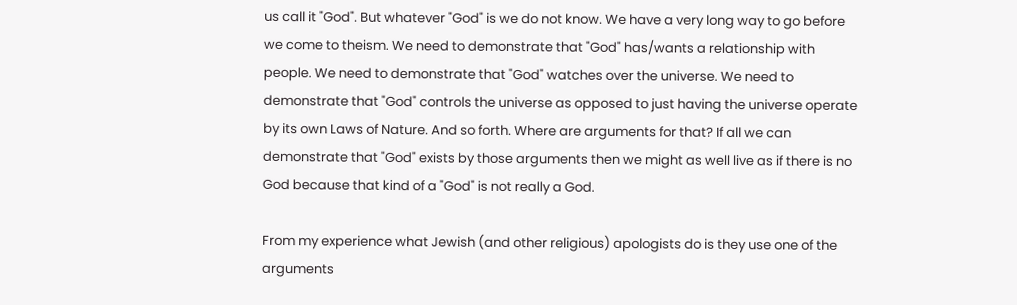us call it "God". But whatever "God" is we do not know. We have a very long way to go before we come to theism. We need to demonstrate that "God" has/wants a relationship with people. We need to demonstrate that "God" watches over the universe. We need to demonstrate that "God" controls the universe as opposed to just having the universe operate by its own Laws of Nature. And so forth. Where are arguments for that? If all we can demonstrate that "God" exists by those arguments then we might as well live as if there is no God because that kind of a "God" is not really a God.

From my experience what Jewish (and other religious) apologists do is they use one of the arguments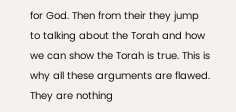for God. Then from their they jump to talking about the Torah and how we can show the Torah is true. This is why all these arguments are flawed. They are nothing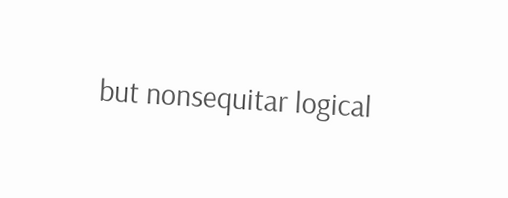but nonsequitar logical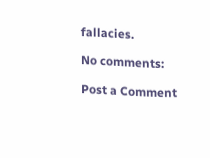fallacies.

No comments:

Post a Comment